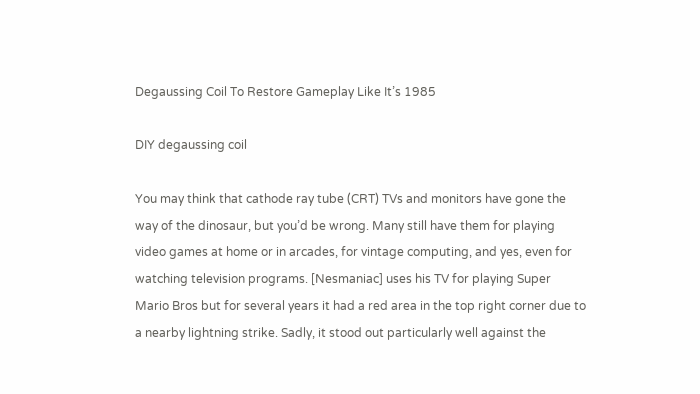Degaussing Coil To Restore Gameplay Like It’s 1985

DIY degaussing coil

You may think that cathode ray tube (CRT) TVs and monitors have gone the way of the dinosaur, but you’d be wrong. Many still have them for playing video games at home or in arcades, for vintage computing, and yes, even for watching television programs. [Nesmaniac] uses his TV for playing Super Mario Bros but for several years it had a red area in the top right corner due to a nearby lightning strike. Sadly, it stood out particularly well against the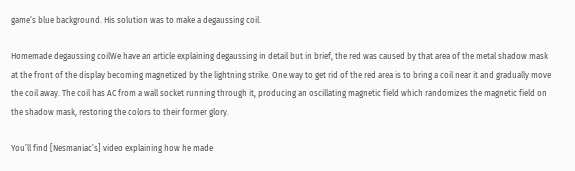game’s blue background. His solution was to make a degaussing coil.

Homemade degaussing coilWe have an article explaining degaussing in detail but in brief, the red was caused by that area of the metal shadow mask at the front of the display becoming magnetized by the lightning strike. One way to get rid of the red area is to bring a coil near it and gradually move the coil away. The coil has AC from a wall socket running through it, producing an oscillating magnetic field which randomizes the magnetic field on the shadow mask, restoring the colors to their former glory.

You’ll find [Nesmaniac’s] video explaining how he made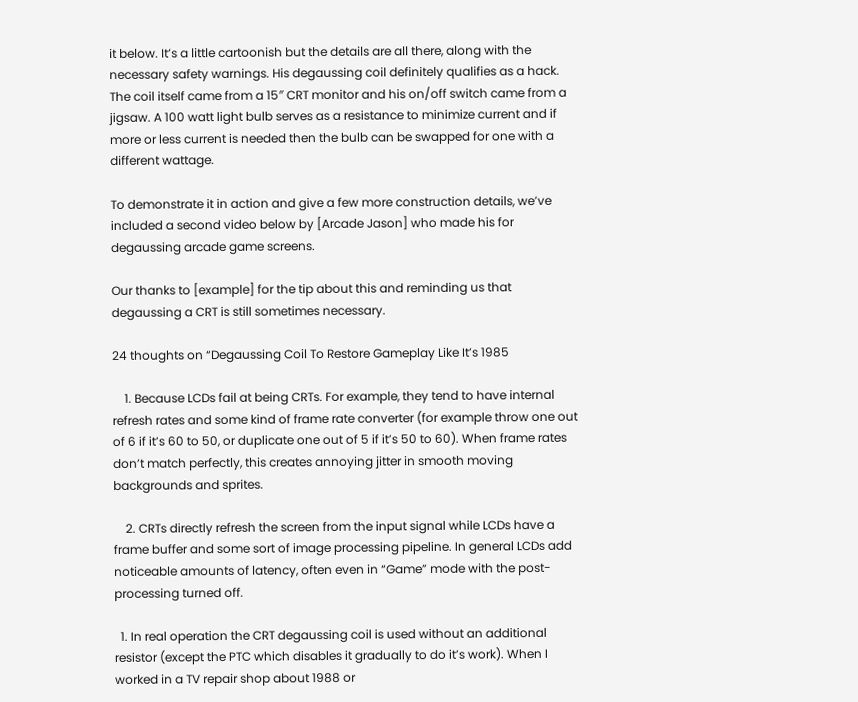it below. It’s a little cartoonish but the details are all there, along with the necessary safety warnings. His degaussing coil definitely qualifies as a hack. The coil itself came from a 15″ CRT monitor and his on/off switch came from a jigsaw. A 100 watt light bulb serves as a resistance to minimize current and if more or less current is needed then the bulb can be swapped for one with a different wattage.

To demonstrate it in action and give a few more construction details, we’ve included a second video below by [Arcade Jason] who made his for degaussing arcade game screens.

Our thanks to [example] for the tip about this and reminding us that degaussing a CRT is still sometimes necessary.

24 thoughts on “Degaussing Coil To Restore Gameplay Like It’s 1985

    1. Because LCDs fail at being CRTs. For example, they tend to have internal refresh rates and some kind of frame rate converter (for example throw one out of 6 if it’s 60 to 50, or duplicate one out of 5 if it’s 50 to 60). When frame rates don’t match perfectly, this creates annoying jitter in smooth moving backgrounds and sprites.

    2. CRTs directly refresh the screen from the input signal while LCDs have a frame buffer and some sort of image processing pipeline. In general LCDs add noticeable amounts of latency, often even in “Game” mode with the post-processing turned off.

  1. In real operation the CRT degaussing coil is used without an additional resistor (except the PTC which disables it gradually to do it’s work). When I worked in a TV repair shop about 1988 or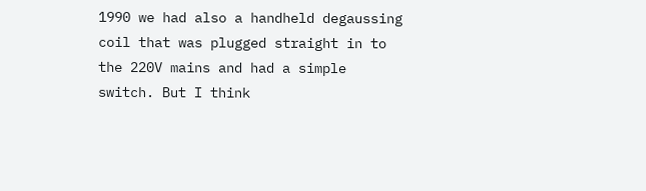1990 we had also a handheld degaussing coil that was plugged straight in to the 220V mains and had a simple switch. But I think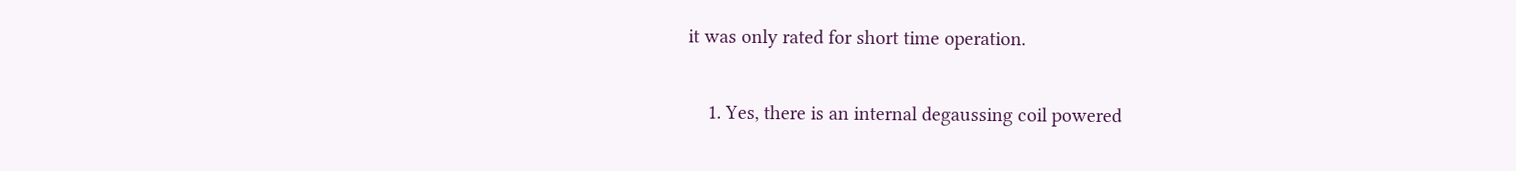it was only rated for short time operation.

    1. Yes, there is an internal degaussing coil powered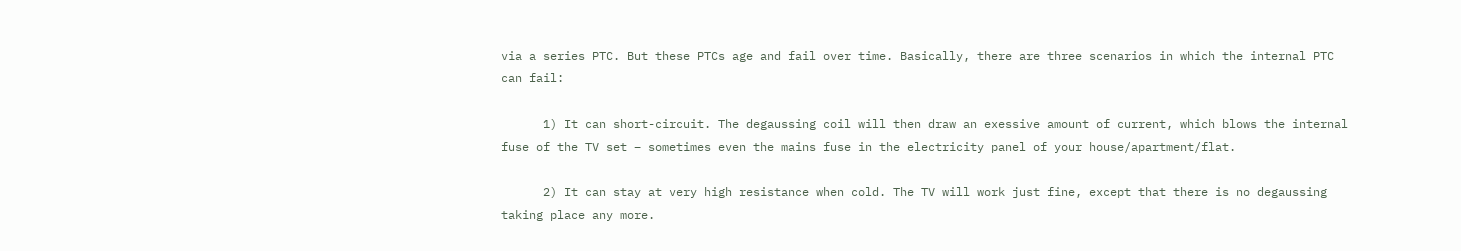via a series PTC. But these PTCs age and fail over time. Basically, there are three scenarios in which the internal PTC can fail:

      1) It can short-circuit. The degaussing coil will then draw an exessive amount of current, which blows the internal fuse of the TV set – sometimes even the mains fuse in the electricity panel of your house/apartment/flat.

      2) It can stay at very high resistance when cold. The TV will work just fine, except that there is no degaussing taking place any more.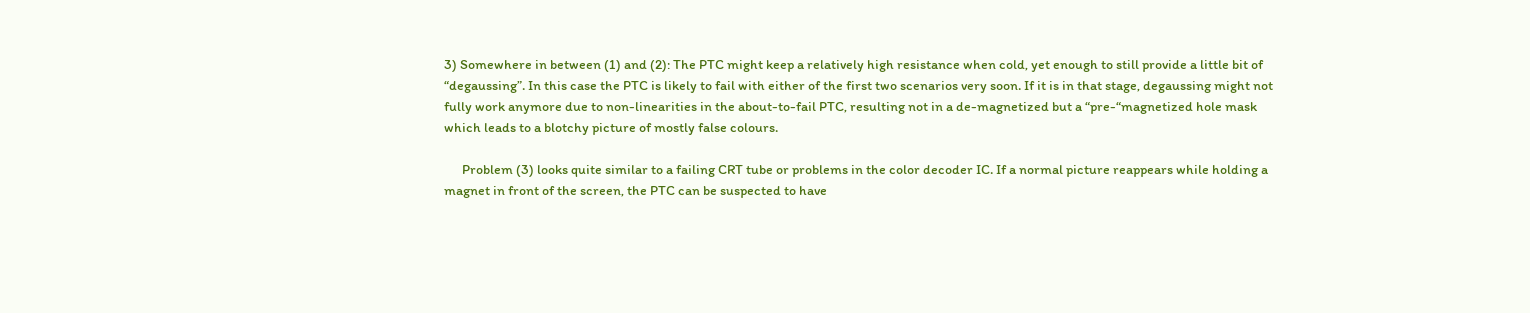3) Somewhere in between (1) and (2): The PTC might keep a relatively high resistance when cold, yet enough to still provide a little bit of “degaussing”. In this case the PTC is likely to fail with either of the first two scenarios very soon. If it is in that stage, degaussing might not fully work anymore due to non-linearities in the about-to-fail PTC, resulting not in a de-magnetized but a “pre-“magnetized hole mask which leads to a blotchy picture of mostly false colours.

      Problem (3) looks quite similar to a failing CRT tube or problems in the color decoder IC. If a normal picture reappears while holding a magnet in front of the screen, the PTC can be suspected to have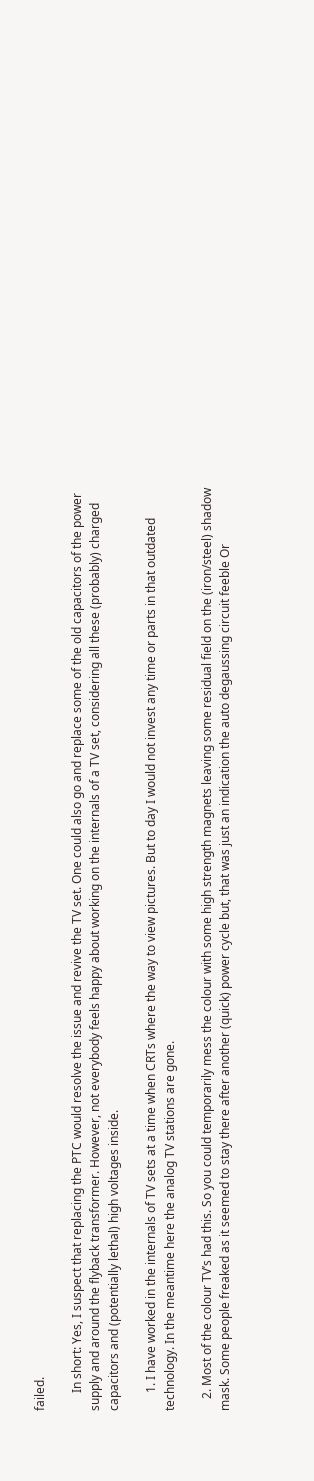failed.

      In short: Yes, I suspect that replacing the PTC would resolve the issue and revive the TV set. One could also go and replace some of the old capacitors of the power supply and around the flyback transformer. However, not everybody feels happy about working on the internals of a TV set, considering all these (probably) charged capacitors and (potentially lethal) high voltages inside.

      1. I have worked in the internals of TV sets at a time when CRTs where the way to view pictures. But to day I would not invest any time or parts in that outdated technology. In the meantime here the analog TV stations are gone.

    2. Most of the colour TV’s had this. So you could temporarily mess the colour with some high strength magnets leaving some residual field on the (iron/steel) shadow mask. Some people freaked as it seemed to stay there after another (quick) power cycle but, that was just an indication the auto degaussing circuit feeble Or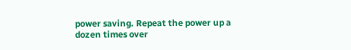power saving. Repeat the power up a dozen times over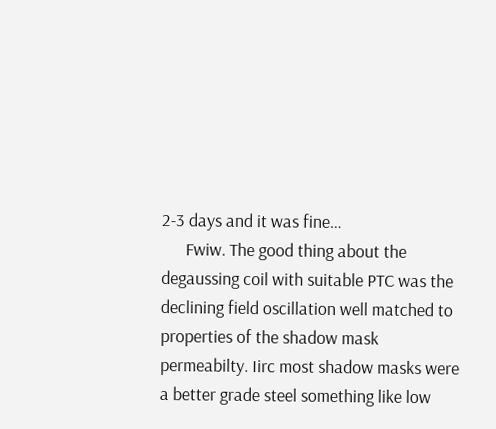2-3 days and it was fine…
      Fwiw. The good thing about the degaussing coil with suitable PTC was the declining field oscillation well matched to properties of the shadow mask permeabilty. Iirc most shadow masks were a better grade steel something like low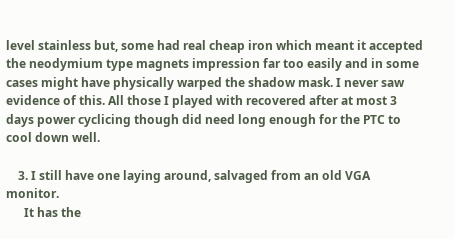level stainless but, some had real cheap iron which meant it accepted the neodymium type magnets impression far too easily and in some cases might have physically warped the shadow mask. I never saw evidence of this. All those I played with recovered after at most 3 days power cyclicing though did need long enough for the PTC to cool down well.

    3. I still have one laying around, salvaged from an old VGA monitor.
      It has the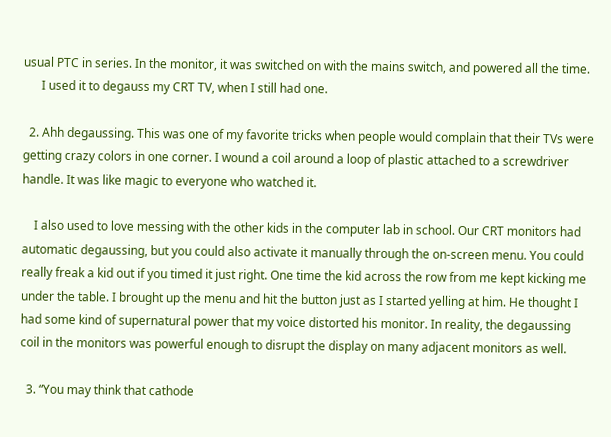usual PTC in series. In the monitor, it was switched on with the mains switch, and powered all the time.
      I used it to degauss my CRT TV, when I still had one.

  2. Ahh degaussing. This was one of my favorite tricks when people would complain that their TVs were getting crazy colors in one corner. I wound a coil around a loop of plastic attached to a screwdriver handle. It was like magic to everyone who watched it.

    I also used to love messing with the other kids in the computer lab in school. Our CRT monitors had automatic degaussing, but you could also activate it manually through the on-screen menu. You could really freak a kid out if you timed it just right. One time the kid across the row from me kept kicking me under the table. I brought up the menu and hit the button just as I started yelling at him. He thought I had some kind of supernatural power that my voice distorted his monitor. In reality, the degaussing coil in the monitors was powerful enough to disrupt the display on many adjacent monitors as well.

  3. “You may think that cathode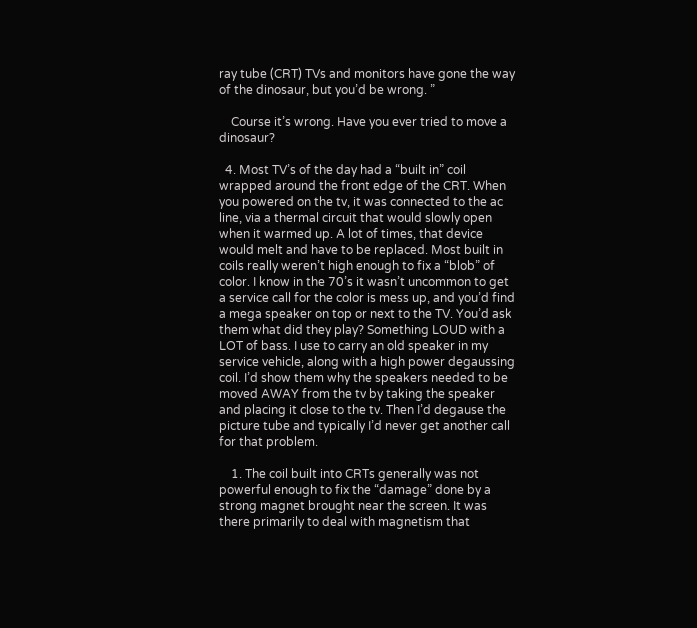ray tube (CRT) TVs and monitors have gone the way of the dinosaur, but you’d be wrong. ”

    Course it’s wrong. Have you ever tried to move a dinosaur?

  4. Most TV’s of the day had a “built in” coil wrapped around the front edge of the CRT. When you powered on the tv, it was connected to the ac line, via a thermal circuit that would slowly open when it warmed up. A lot of times, that device would melt and have to be replaced. Most built in coils really weren’t high enough to fix a “blob” of color. I know in the 70’s it wasn’t uncommon to get a service call for the color is mess up, and you’d find a mega speaker on top or next to the TV. You’d ask them what did they play? Something LOUD with a LOT of bass. I use to carry an old speaker in my service vehicle, along with a high power degaussing coil. I’d show them why the speakers needed to be moved AWAY from the tv by taking the speaker and placing it close to the tv. Then I’d degause the picture tube and typically I’d never get another call for that problem.

    1. The coil built into CRTs generally was not powerful enough to fix the “damage” done by a strong magnet brought near the screen. It was there primarily to deal with magnetism that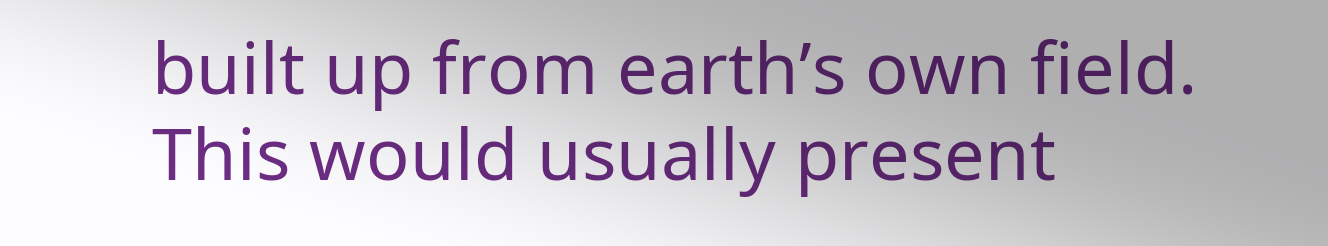built up from earth’s own field. This would usually present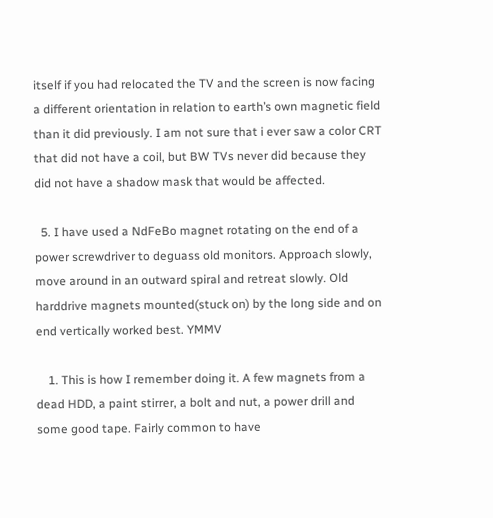itself if you had relocated the TV and the screen is now facing a different orientation in relation to earth’s own magnetic field than it did previously. I am not sure that i ever saw a color CRT that did not have a coil, but BW TVs never did because they did not have a shadow mask that would be affected.

  5. I have used a NdFeBo magnet rotating on the end of a power screwdriver to deguass old monitors. Approach slowly, move around in an outward spiral and retreat slowly. Old harddrive magnets mounted(stuck on) by the long side and on end vertically worked best. YMMV

    1. This is how I remember doing it. A few magnets from a dead HDD, a paint stirrer, a bolt and nut, a power drill and some good tape. Fairly common to have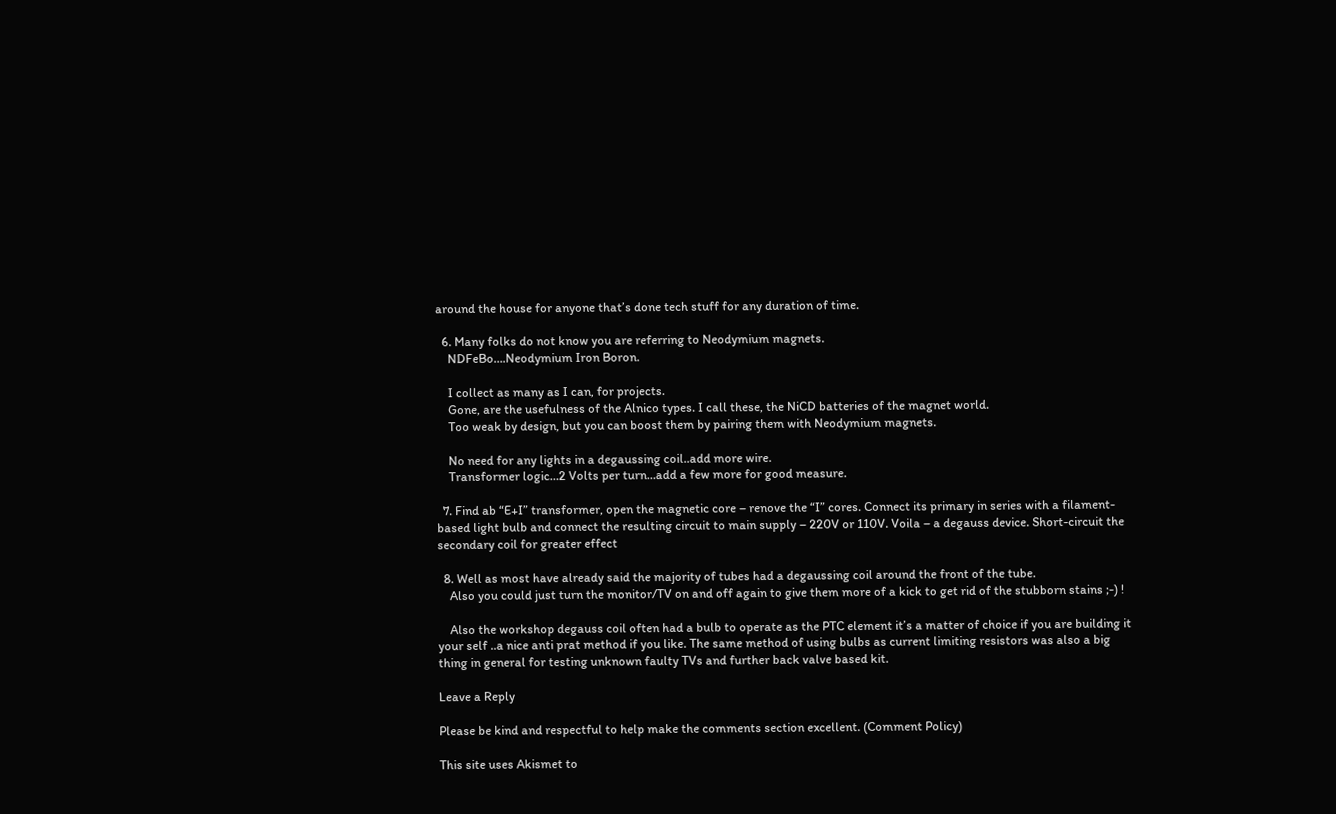around the house for anyone that’s done tech stuff for any duration of time.

  6. Many folks do not know you are referring to Neodymium magnets.
    NDFeBo….Neodymium Iron Boron.

    I collect as many as I can, for projects.
    Gone, are the usefulness of the Alnico types. I call these, the NiCD batteries of the magnet world.
    Too weak by design, but you can boost them by pairing them with Neodymium magnets.

    No need for any lights in a degaussing coil..add more wire.
    Transformer logic…2 Volts per turn…add a few more for good measure.

  7. Find ab “E+I” transformer, open the magnetic core – renove the “I” cores. Connect its primary in series with a filament-based light bulb and connect the resulting circuit to main supply – 220V or 110V. Voila – a degauss device. Short-circuit the secondary coil for greater effect

  8. Well as most have already said the majority of tubes had a degaussing coil around the front of the tube.
    Also you could just turn the monitor/TV on and off again to give them more of a kick to get rid of the stubborn stains ;-) !

    Also the workshop degauss coil often had a bulb to operate as the PTC element it’s a matter of choice if you are building it your self ..a nice anti prat method if you like. The same method of using bulbs as current limiting resistors was also a big thing in general for testing unknown faulty TVs and further back valve based kit.

Leave a Reply

Please be kind and respectful to help make the comments section excellent. (Comment Policy)

This site uses Akismet to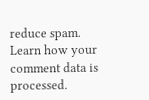reduce spam. Learn how your comment data is processed.